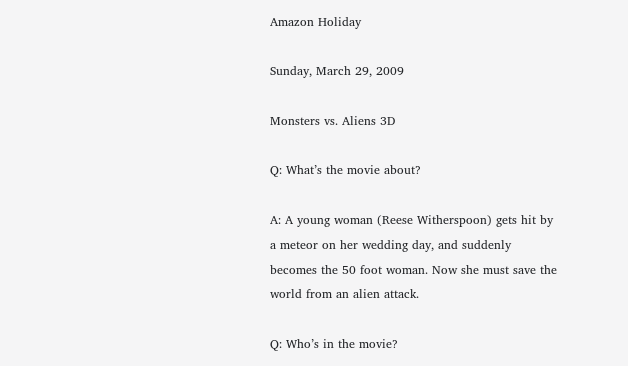Amazon Holiday

Sunday, March 29, 2009

Monsters vs. Aliens 3D

Q: What’s the movie about?

A: A young woman (Reese Witherspoon) gets hit by a meteor on her wedding day, and suddenly becomes the 50 foot woman. Now she must save the world from an alien attack.

Q: Who’s in the movie?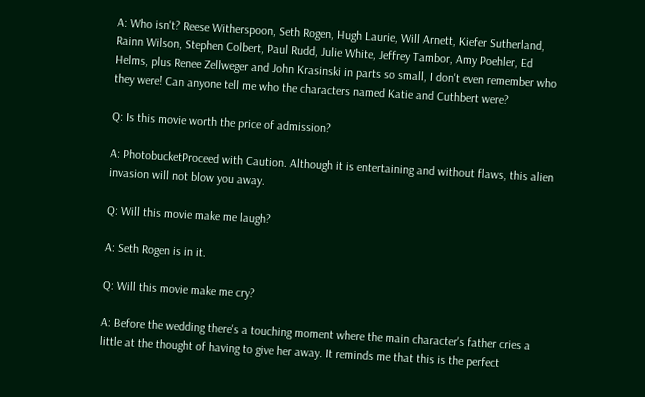A: Who isn't? Reese Witherspoon, Seth Rogen, Hugh Laurie, Will Arnett, Kiefer Sutherland, Rainn Wilson, Stephen Colbert, Paul Rudd, Julie White, Jeffrey Tambor, Amy Poehler, Ed Helms, plus Renee Zellweger and John Krasinski in parts so small, I don't even remember who they were! Can anyone tell me who the characters named Katie and Cuthbert were?

Q: Is this movie worth the price of admission?

A: PhotobucketProceed with Caution. Although it is entertaining and without flaws, this alien invasion will not blow you away.

Q: Will this movie make me laugh?

A: Seth Rogen is in it.

Q: Will this movie make me cry?

A: Before the wedding there's a touching moment where the main character's father cries a little at the thought of having to give her away. It reminds me that this is the perfect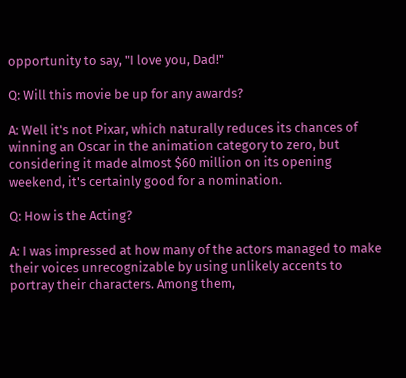opportunity to say, "I love you, Dad!"

Q: Will this movie be up for any awards?

A: Well it's not Pixar, which naturally reduces its chances of winning an Oscar in the animation category to zero, but considering it made almost $60 million on its opening weekend, it's certainly good for a nomination.

Q: How is the Acting?

A: I was impressed at how many of the actors managed to make their voices unrecognizable by using unlikely accents to portray their characters. Among them,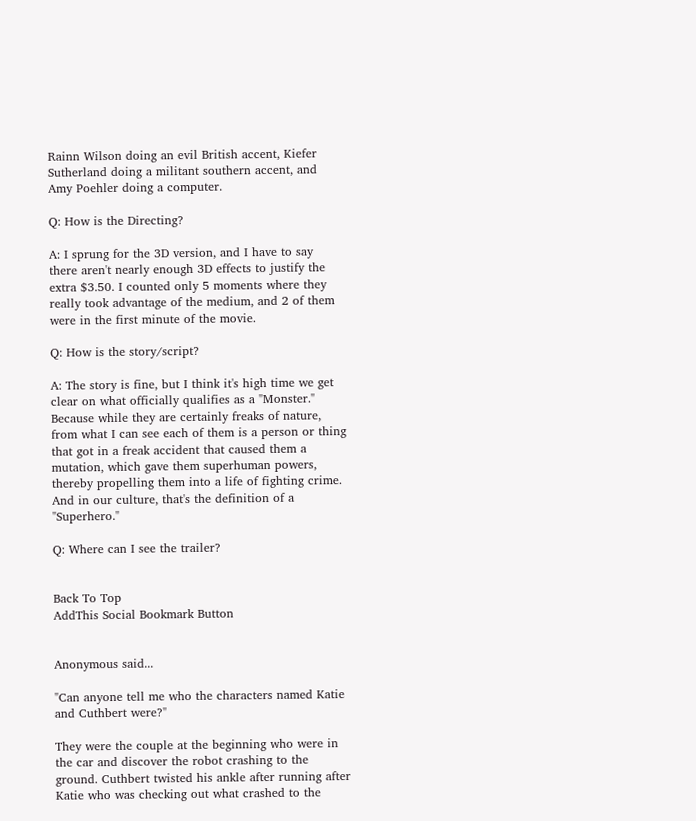Rainn Wilson doing an evil British accent, Kiefer Sutherland doing a militant southern accent, and Amy Poehler doing a computer.

Q: How is the Directing?

A: I sprung for the 3D version, and I have to say there aren't nearly enough 3D effects to justify the extra $3.50. I counted only 5 moments where they really took advantage of the medium, and 2 of them were in the first minute of the movie.

Q: How is the story/script?

A: The story is fine, but I think it's high time we get clear on what officially qualifies as a "Monster." Because while they are certainly freaks of nature, from what I can see each of them is a person or thing that got in a freak accident that caused them a mutation, which gave them superhuman powers, thereby propelling them into a life of fighting crime. And in our culture, that's the definition of a "Superhero."

Q: Where can I see the trailer?


Back To Top
AddThis Social Bookmark Button


Anonymous said...

"Can anyone tell me who the characters named Katie and Cuthbert were?"

They were the couple at the beginning who were in the car and discover the robot crashing to the ground. Cuthbert twisted his ankle after running after Katie who was checking out what crashed to the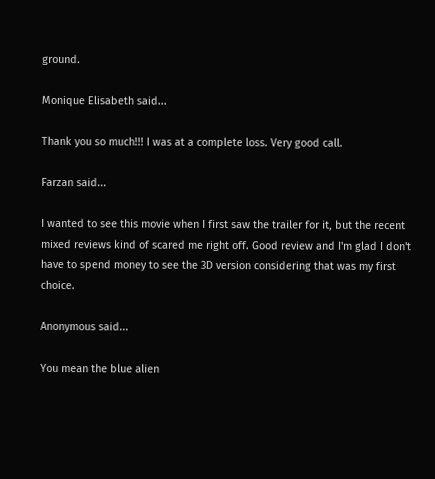ground.

Monique Elisabeth said...

Thank you so much!!! I was at a complete loss. Very good call.

Farzan said...

I wanted to see this movie when I first saw the trailer for it, but the recent mixed reviews kind of scared me right off. Good review and I'm glad I don't have to spend money to see the 3D version considering that was my first choice.

Anonymous said...

You mean the blue alien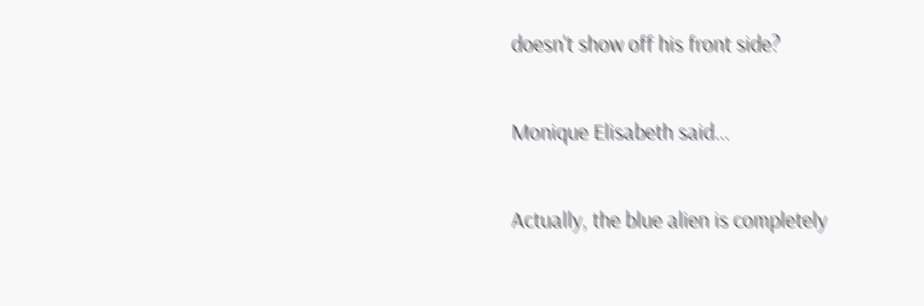doesn't show off his front side?

Monique Elisabeth said...

Actually, the blue alien is completely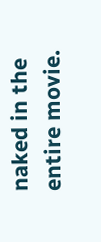naked in the entire movie.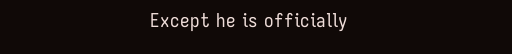Except he is officially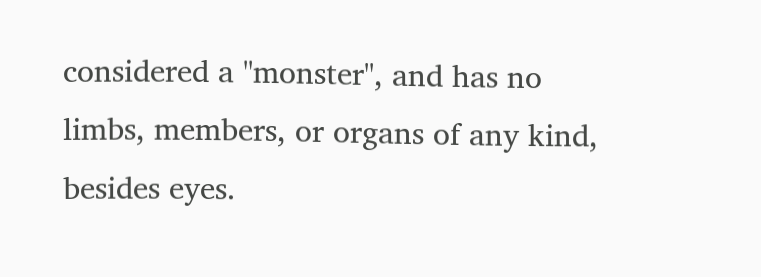considered a "monster", and has no limbs, members, or organs of any kind, besides eyes.